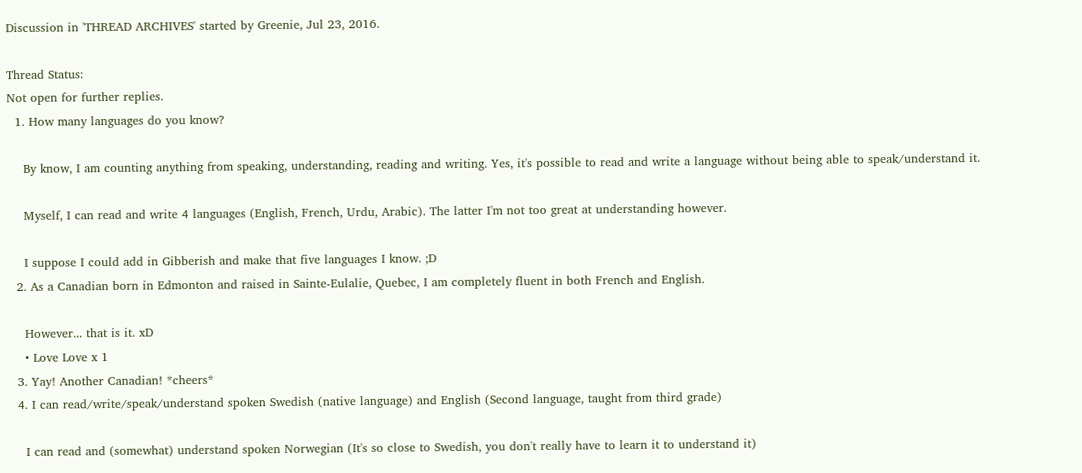Discussion in 'THREAD ARCHIVES' started by Greenie, Jul 23, 2016.

Thread Status:
Not open for further replies.
  1. How many languages do you know?

    By know, I am counting anything from speaking, understanding, reading and writing. Yes, it's possible to read and write a language without being able to speak/understand it.

    Myself, I can read and write 4 languages (English, French, Urdu, Arabic). The latter I'm not too great at understanding however.

    I suppose I could add in Gibberish and make that five languages I know. ;D
  2. As a Canadian born in Edmonton and raised in Sainte-Eulalie, Quebec, I am completely fluent in both French and English.

    However... that is it. xD
    • Love Love x 1
  3. Yay! Another Canadian! *cheers*
  4. I can read/write/speak/understand spoken Swedish (native language) and English (Second language, taught from third grade)

    I can read and (somewhat) understand spoken Norwegian (It's so close to Swedish, you don't really have to learn it to understand it)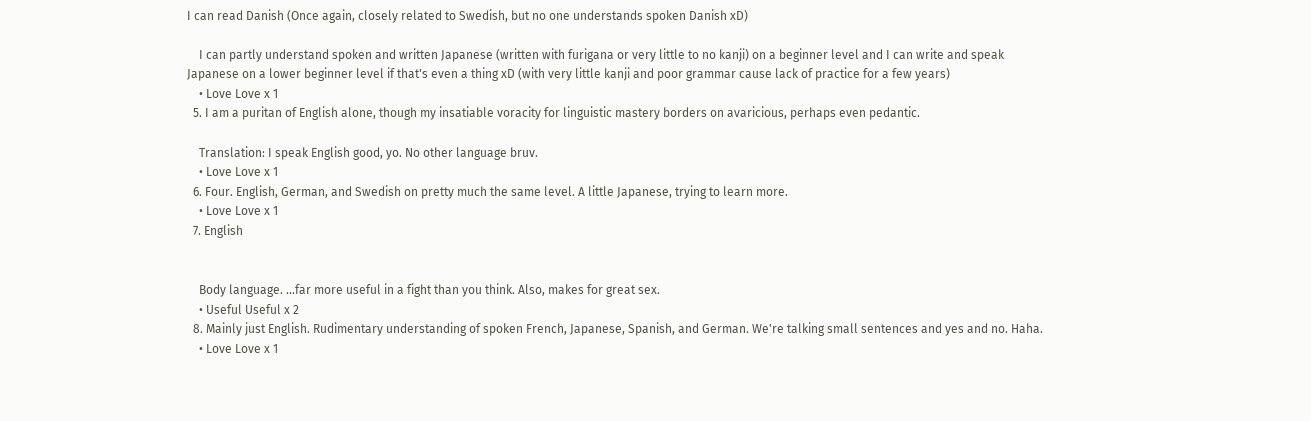I can read Danish (Once again, closely related to Swedish, but no one understands spoken Danish xD)

    I can partly understand spoken and written Japanese (written with furigana or very little to no kanji) on a beginner level and I can write and speak Japanese on a lower beginner level if that's even a thing xD (with very little kanji and poor grammar cause lack of practice for a few years)
    • Love Love x 1
  5. I am a puritan of English alone, though my insatiable voracity for linguistic mastery borders on avaricious, perhaps even pedantic.

    Translation: I speak English good, yo. No other language bruv.
    • Love Love x 1
  6. Four. English, German, and Swedish on pretty much the same level. A little Japanese, trying to learn more.
    • Love Love x 1
  7. English


    Body language. ...far more useful in a fight than you think. Also, makes for great sex.
    • Useful Useful x 2
  8. Mainly just English. Rudimentary understanding of spoken French, Japanese, Spanish, and German. We're talking small sentences and yes and no. Haha.
    • Love Love x 1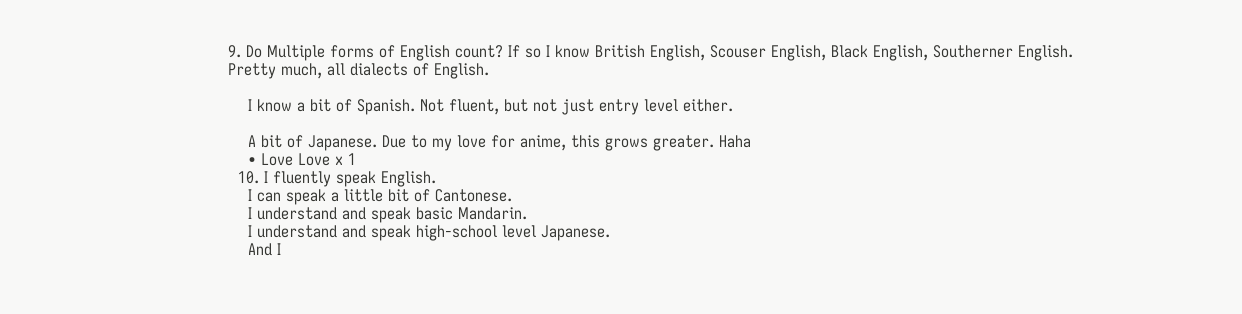9. Do Multiple forms of English count? If so I know British English, Scouser English, Black English, Southerner English. Pretty much, all dialects of English.

    I know a bit of Spanish. Not fluent, but not just entry level either.

    A bit of Japanese. Due to my love for anime, this grows greater. Haha
    • Love Love x 1
  10. I fluently speak English.
    I can speak a little bit of Cantonese.
    I understand and speak basic Mandarin.
    I understand and speak high-school level Japanese.
    And I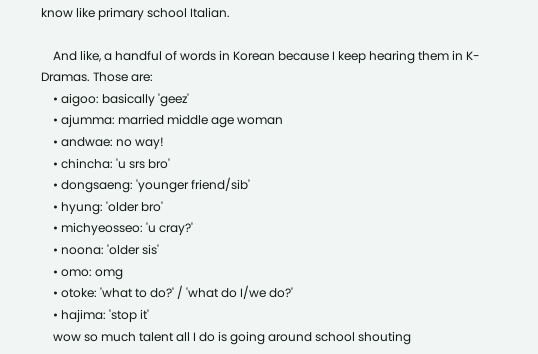know like primary school Italian.

    And like, a handful of words in Korean because I keep hearing them in K-Dramas. Those are:
    • aigoo: basically 'geez'
    • ajumma: married middle age woman
    • andwae: no way!
    • chincha: 'u srs bro'
    • dongsaeng: 'younger friend/sib'
    • hyung: 'older bro'
    • michyeosseo: 'u cray?'
    • noona: 'older sis'
    • omo: omg
    • otoke: 'what to do?' / 'what do I/we do?'
    • hajima: 'stop it'
    wow so much talent all I do is going around school shouting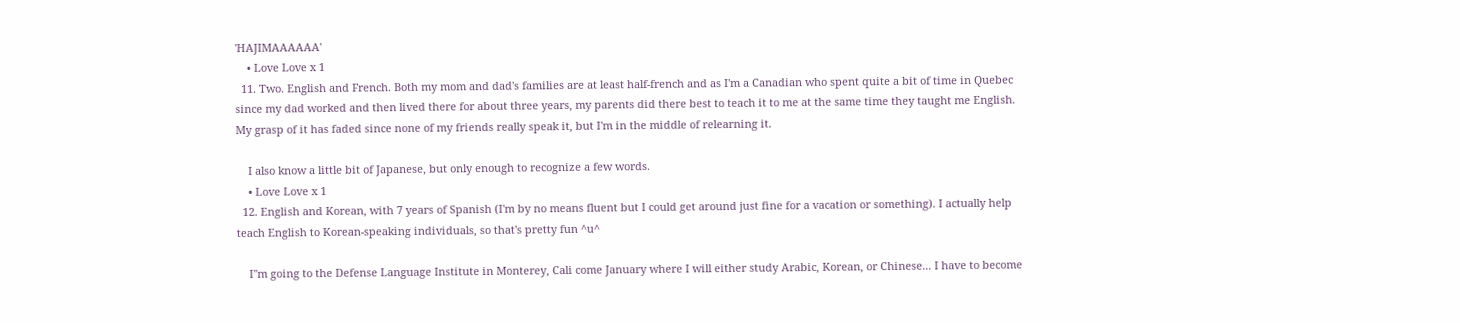'HAJIMAAAAAA'
    • Love Love x 1
  11. Two. English and French. Both my mom and dad's families are at least half-french and as I'm a Canadian who spent quite a bit of time in Quebec since my dad worked and then lived there for about three years, my parents did there best to teach it to me at the same time they taught me English. My grasp of it has faded since none of my friends really speak it, but I'm in the middle of relearning it.

    I also know a little bit of Japanese, but only enough to recognize a few words.
    • Love Love x 1
  12. English and Korean, with 7 years of Spanish (I'm by no means fluent but I could get around just fine for a vacation or something). I actually help teach English to Korean-speaking individuals, so that's pretty fun ^u^

    I''m going to the Defense Language Institute in Monterey, Cali come January where I will either study Arabic, Korean, or Chinese... I have to become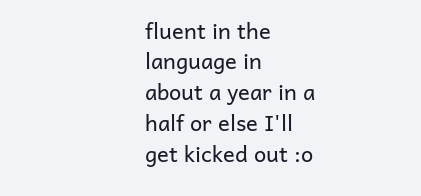fluent in the language in about a year in a half or else I'll get kicked out :o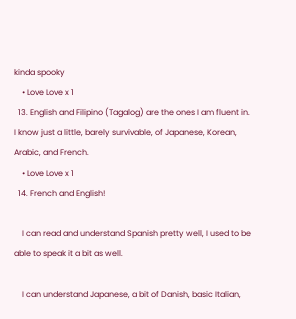kinda spooky
    • Love Love x 1
  13. English and Filipino (Tagalog) are the ones I am fluent in. I know just a little, barely survivable, of Japanese, Korean, Arabic, and French.
    • Love Love x 1
  14. French and English!

    I can read and understand Spanish pretty well, I used to be able to speak it a bit as well.

    I can understand Japanese, a bit of Danish, basic Italian,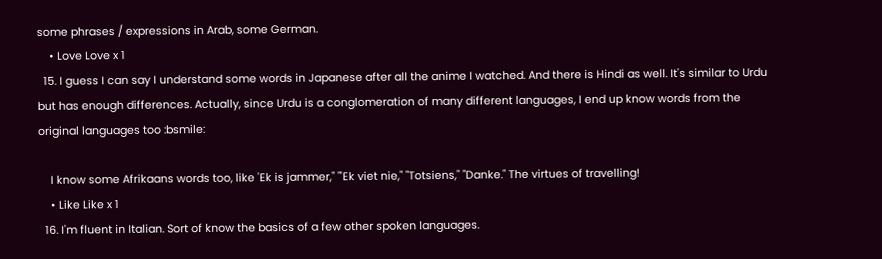some phrases / expressions in Arab, some German.
    • Love Love x 1
  15. I guess I can say I understand some words in Japanese after all the anime I watched. And there is Hindi as well. It's similar to Urdu but has enough differences. Actually, since Urdu is a conglomeration of many different languages, I end up know words from the original languages too :bsmile:

    I know some Afrikaans words too, like 'Ek is jammer," "'Ek viet nie," "Totsiens," "Danke." The virtues of travelling!
    • Like Like x 1
  16. I'm fluent in Italian. Sort of know the basics of a few other spoken languages.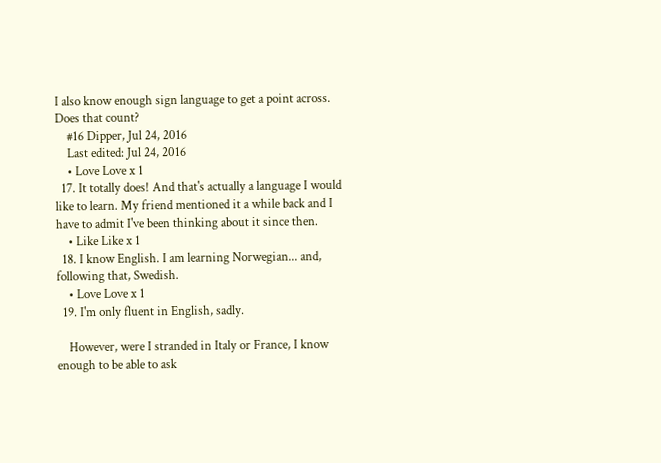I also know enough sign language to get a point across. Does that count?
    #16 Dipper, Jul 24, 2016
    Last edited: Jul 24, 2016
    • Love Love x 1
  17. It totally does! And that's actually a language I would like to learn. My friend mentioned it a while back and I have to admit I've been thinking about it since then.
    • Like Like x 1
  18. I know English. I am learning Norwegian... and, following that, Swedish.
    • Love Love x 1
  19. I'm only fluent in English, sadly.

    However, were I stranded in Italy or France, I know enough to be able to ask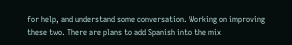for help, and understand some conversation. Working on improving these two. There are plans to add Spanish into the mix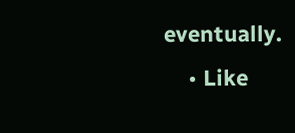eventually.
    • Like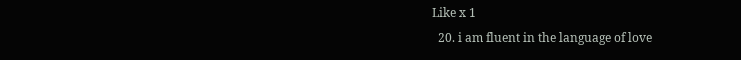Like x 1
  20. i am fluent in the language of love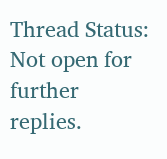Thread Status:
Not open for further replies.